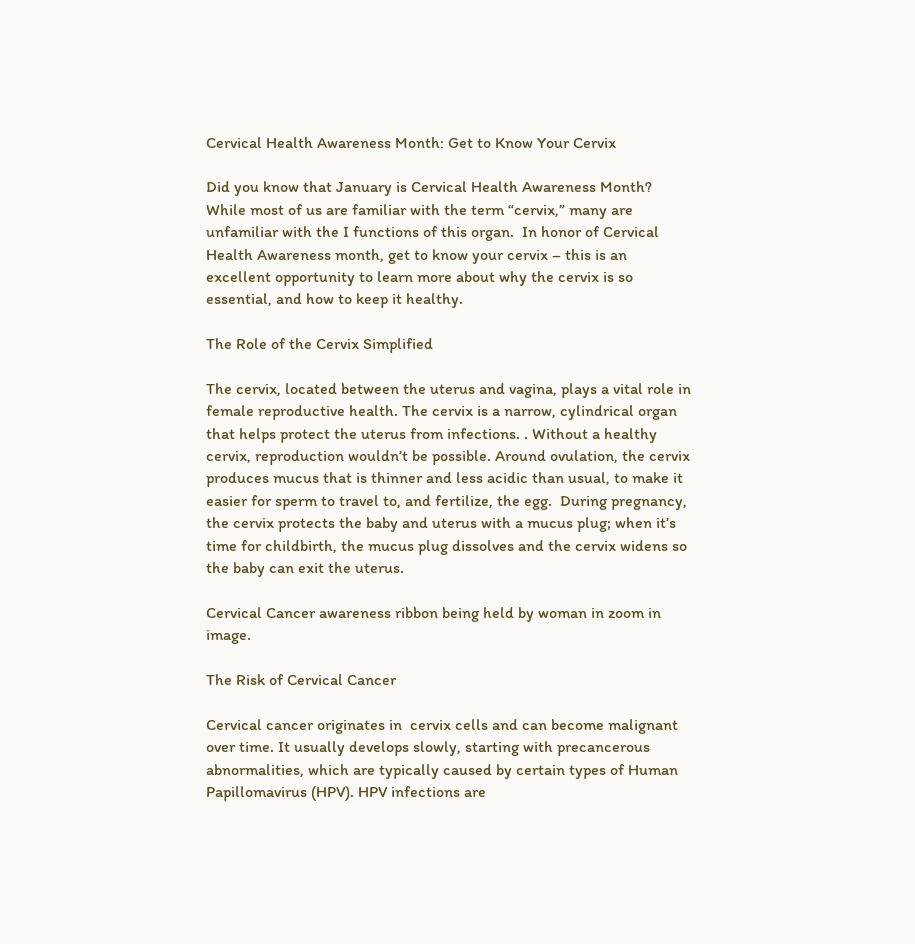Cervical Health Awareness Month: Get to Know Your Cervix

Did you know that January is Cervical Health Awareness Month? While most of us are familiar with the term “cervix,” many are unfamiliar with the I functions of this organ.  In honor of Cervical Health Awareness month, get to know your cervix – this is an excellent opportunity to learn more about why the cervix is so essential, and how to keep it healthy.

The Role of the Cervix Simplified

The cervix, located between the uterus and vagina, plays a vital role in female reproductive health. The cervix is a narrow, cylindrical organ that helps protect the uterus from infections. . Without a healthy cervix, reproduction wouldn’t be possible. Around ovulation, the cervix produces mucus that is thinner and less acidic than usual, to make it easier for sperm to travel to, and fertilize, the egg.  During pregnancy, the cervix protects the baby and uterus with a mucus plug; when it’s time for childbirth, the mucus plug dissolves and the cervix widens so the baby can exit the uterus.

Cervical Cancer awareness ribbon being held by woman in zoom in image.

The Risk of Cervical Cancer

Cervical cancer originates in  cervix cells and can become malignant over time. It usually develops slowly, starting with precancerous abnormalities, which are typically caused by certain types of Human Papillomavirus (HPV). HPV infections are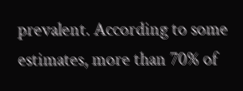prevalent. According to some estimates, more than 70% of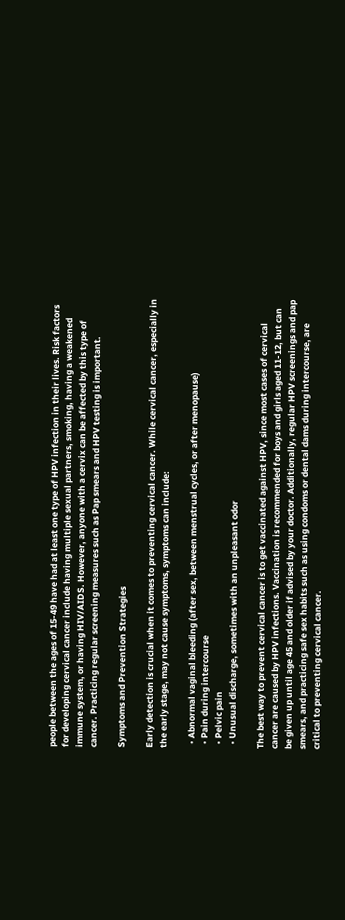people between the ages of 15-49 have had at least one type of HPV infection in their lives. Risk factors for developing cervical cancer include having multiple sexual partners, smoking, having a weakened immune system, or having HIV/AIDS. However, anyone with a cervix can be affected by this type of cancer. Practicing regular screening measures such as Pap smears and HPV testing is important.

Symptoms and Prevention Strategies

Early detection is crucial when it comes to preventing cervical cancer. While cervical cancer, especially in the early stage, may not cause symptoms, symptoms can include:

  • Abnormal vaginal bleeding (after sex, between menstrual cycles, or after menopause)
  • Pain during intercourse
  • Pelvic pain
  • Unusual discharge, sometimes with an unpleasant odor

The best way to prevent cervical cancer is to get vaccinated against HPV, since most cases of cervical cancer are caused by HPV infections. Vaccination is recommended for boys and girls aged 11-12, but can be given up until age 45 and older if advised by your doctor. Additionally, regular HPV screenings and pap smears, and practicing safe sex habits such as using condoms or dental dams during intercourse, are critical to preventing cervical cancer.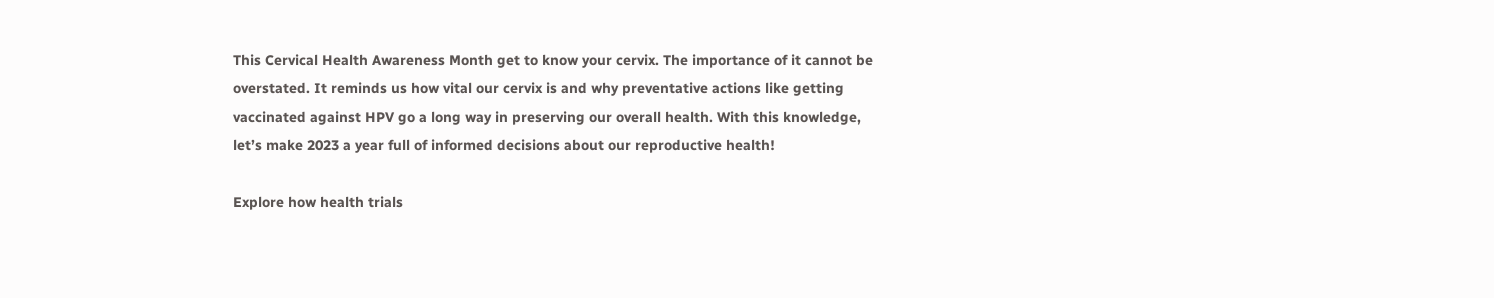This Cervical Health Awareness Month get to know your cervix. The importance of it cannot be overstated. It reminds us how vital our cervix is and why preventative actions like getting vaccinated against HPV go a long way in preserving our overall health. With this knowledge, let’s make 2023 a year full of informed decisions about our reproductive health!

Explore how health trials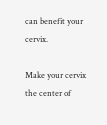can benefit your cervix.

Make your cervix the center of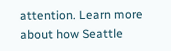attention. Learn more about how Seattle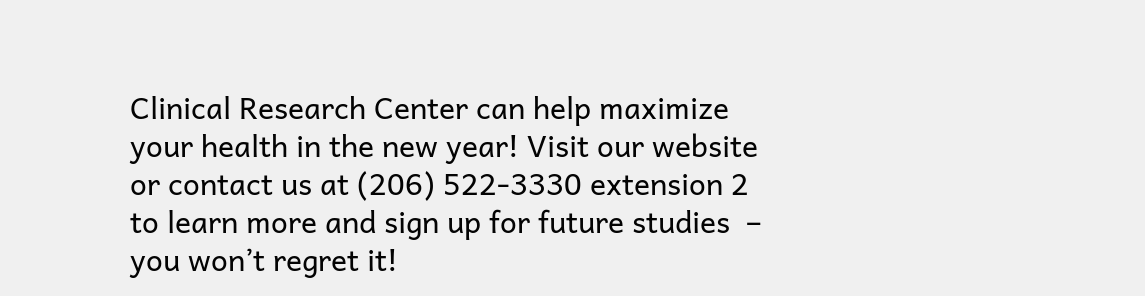Clinical Research Center can help maximize your health in the new year! Visit our website or contact us at (206) 522-3330 extension 2 to learn more and sign up for future studies  – you won’t regret it!